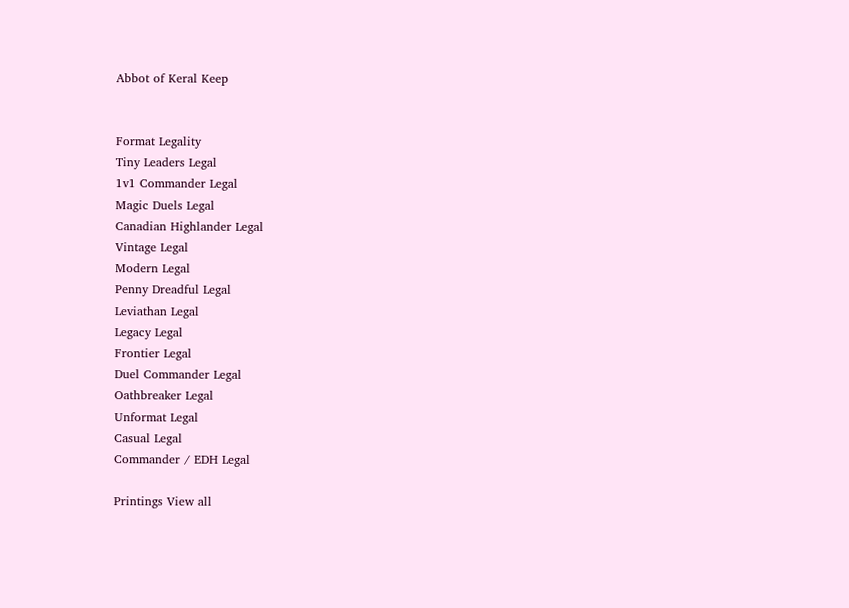Abbot of Keral Keep


Format Legality
Tiny Leaders Legal
1v1 Commander Legal
Magic Duels Legal
Canadian Highlander Legal
Vintage Legal
Modern Legal
Penny Dreadful Legal
Leviathan Legal
Legacy Legal
Frontier Legal
Duel Commander Legal
Oathbreaker Legal
Unformat Legal
Casual Legal
Commander / EDH Legal

Printings View all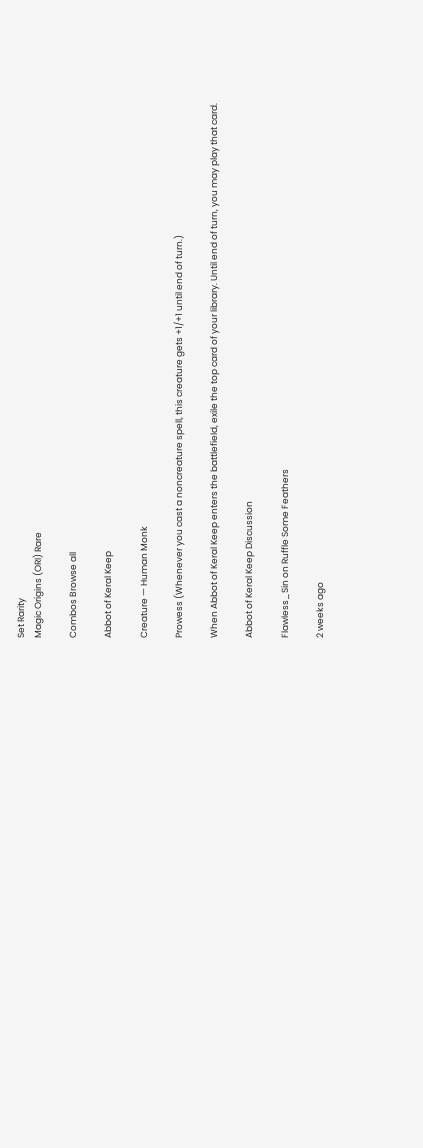Set Rarity
Magic Origins (ORI) Rare

Combos Browse all

Abbot of Keral Keep

Creature — Human Monk

Prowess (Whenever you cast a noncreature spell, this creature gets +1/+1 until end of turn.)

When Abbot of Keral Keep enters the battlefield, exile the top card of your library. Until end of turn, you may play that card.

Abbot of Keral Keep Discussion

Flawless_Sin on Ruffle Some Feathers

2 weeks ago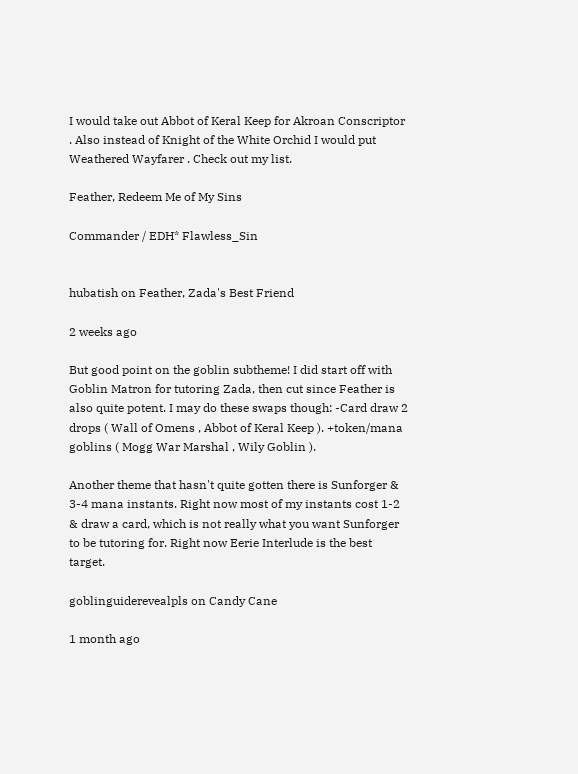I would take out Abbot of Keral Keep for Akroan Conscriptor . Also instead of Knight of the White Orchid I would put Weathered Wayfarer . Check out my list.

Feather, Redeem Me of My Sins

Commander / EDH* Flawless_Sin


hubatish on Feather, Zada's Best Friend

2 weeks ago

But good point on the goblin subtheme! I did start off with Goblin Matron for tutoring Zada, then cut since Feather is also quite potent. I may do these swaps though: -Card draw 2 drops ( Wall of Omens , Abbot of Keral Keep ). +token/mana goblins ( Mogg War Marshal , Wily Goblin ).

Another theme that hasn't quite gotten there is Sunforger & 3-4 mana instants. Right now most of my instants cost 1-2 & draw a card, which is not really what you want Sunforger to be tutoring for. Right now Eerie Interlude is the best target.

goblinguiderevealpls on Candy Cane

1 month ago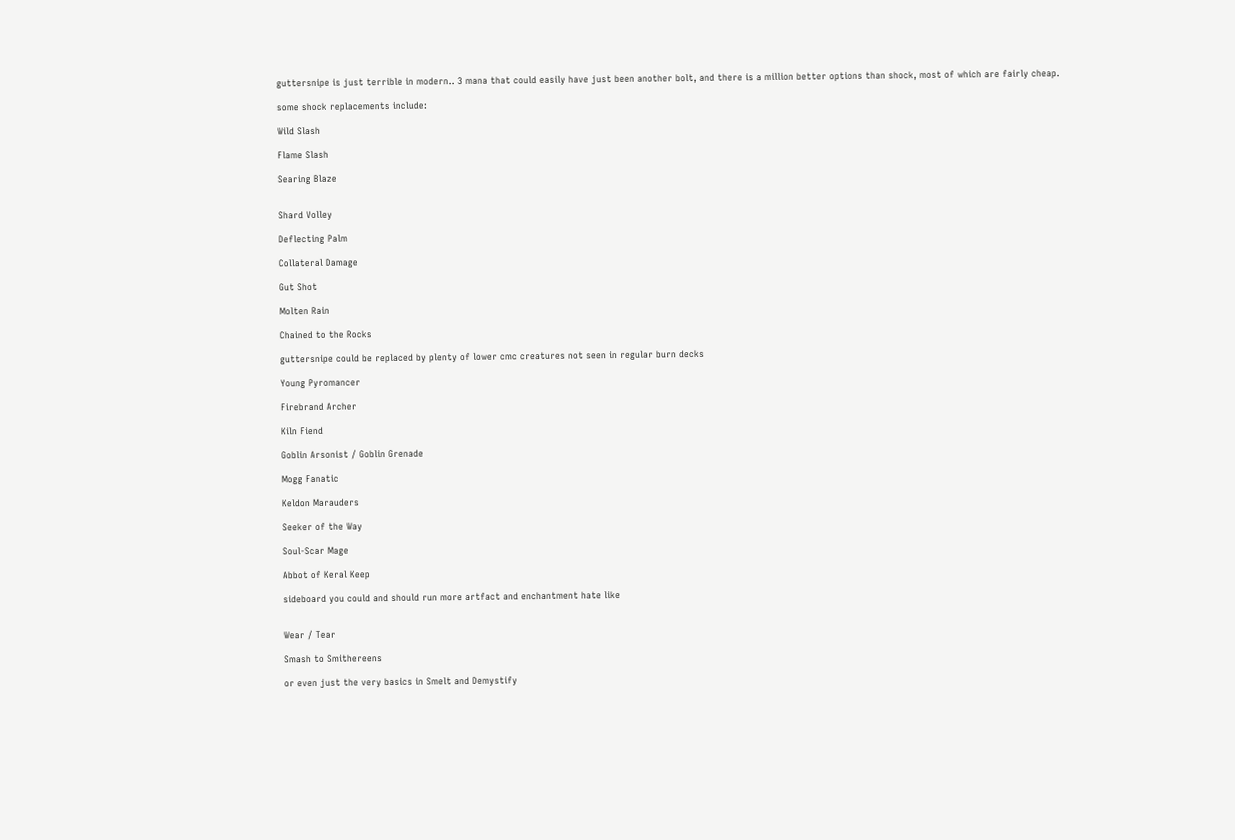guttersnipe is just terrible in modern.. 3 mana that could easily have just been another bolt, and there is a million better options than shock, most of which are fairly cheap.

some shock replacements include:

Wild Slash

Flame Slash

Searing Blaze


Shard Volley

Deflecting Palm

Collateral Damage

Gut Shot

Molten Rain

Chained to the Rocks

guttersnipe could be replaced by plenty of lower cmc creatures not seen in regular burn decks

Young Pyromancer

Firebrand Archer

Kiln Fiend

Goblin Arsonist / Goblin Grenade

Mogg Fanatic

Keldon Marauders

Seeker of the Way

Soul-Scar Mage

Abbot of Keral Keep

sideboard you could and should run more artfact and enchantment hate like


Wear / Tear

Smash to Smithereens

or even just the very basics in Smelt and Demystify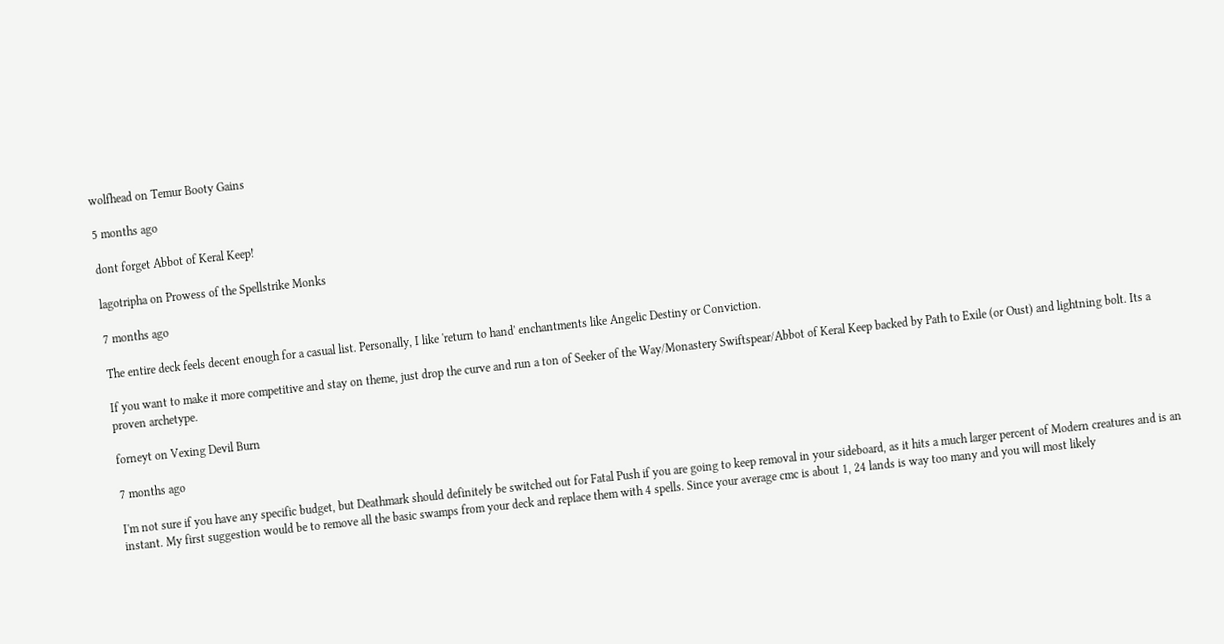wolfhead on Temur Booty Gains

5 months ago

dont forget Abbot of Keral Keep!

lagotripha on Prowess of the Spellstrike Monks

7 months ago

The entire deck feels decent enough for a casual list. Personally, I like 'return to hand' enchantments like Angelic Destiny or Conviction.

If you want to make it more competitive and stay on theme, just drop the curve and run a ton of Seeker of the Way/Monastery Swiftspear/Abbot of Keral Keep backed by Path to Exile (or Oust) and lightning bolt. Its a proven archetype.

forneyt on Vexing Devil Burn

7 months ago

I'm not sure if you have any specific budget, but Deathmark should definitely be switched out for Fatal Push if you are going to keep removal in your sideboard, as it hits a much larger percent of Modern creatures and is an instant. My first suggestion would be to remove all the basic swamps from your deck and replace them with 4 spells. Since your average cmc is about 1, 24 lands is way too many and you will most likely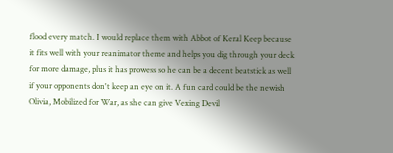flood every match. I would replace them with Abbot of Keral Keep because it fits well with your reanimator theme and helps you dig through your deck for more damage, plus it has prowess so he can be a decent beatstick as well if your opponents don't keep an eye on it. A fun card could be the newish Olivia, Mobilized for War, as she can give Vexing Devil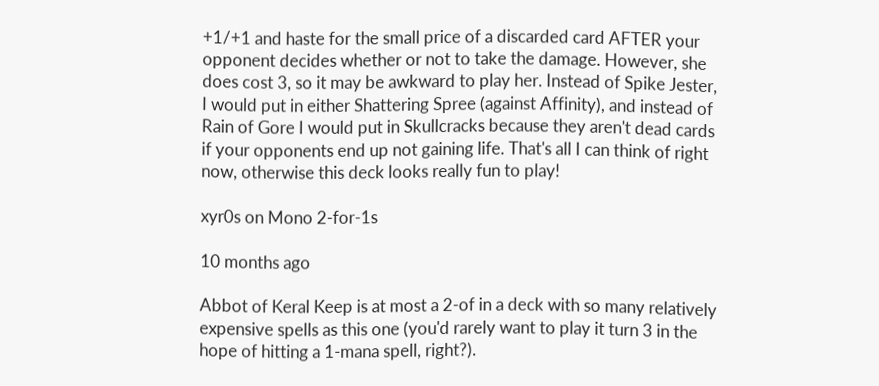+1/+1 and haste for the small price of a discarded card AFTER your opponent decides whether or not to take the damage. However, she does cost 3, so it may be awkward to play her. Instead of Spike Jester, I would put in either Shattering Spree (against Affinity), and instead of Rain of Gore I would put in Skullcracks because they aren't dead cards if your opponents end up not gaining life. That's all I can think of right now, otherwise this deck looks really fun to play!

xyr0s on Mono 2-for-1s

10 months ago

Abbot of Keral Keep is at most a 2-of in a deck with so many relatively expensive spells as this one (you'd rarely want to play it turn 3 in the hope of hitting a 1-mana spell, right?).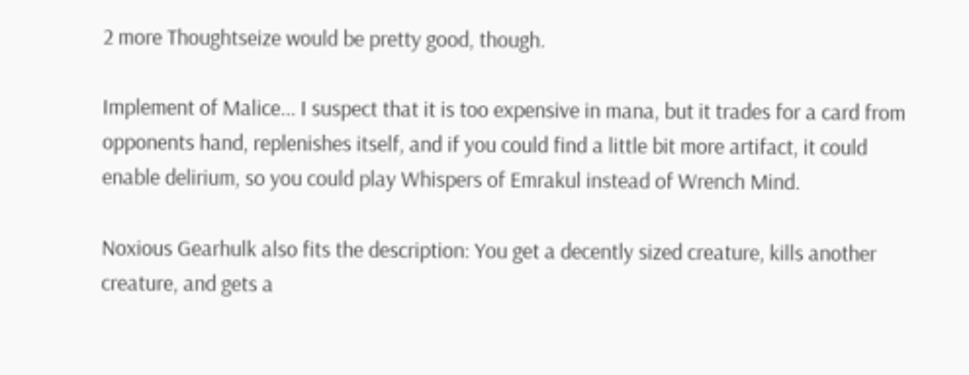2 more Thoughtseize would be pretty good, though.

Implement of Malice... I suspect that it is too expensive in mana, but it trades for a card from opponents hand, replenishes itself, and if you could find a little bit more artifact, it could enable delirium, so you could play Whispers of Emrakul instead of Wrench Mind.

Noxious Gearhulk also fits the description: You get a decently sized creature, kills another creature, and gets a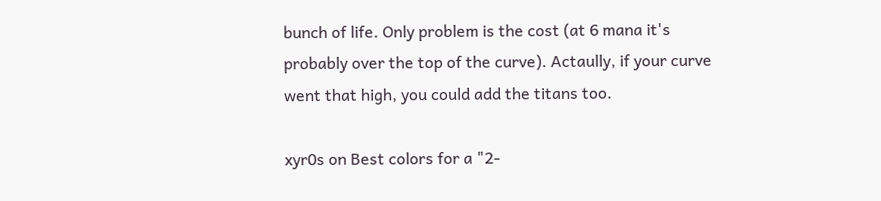bunch of life. Only problem is the cost (at 6 mana it's probably over the top of the curve). Actaully, if your curve went that high, you could add the titans too.

xyr0s on Best colors for a "2-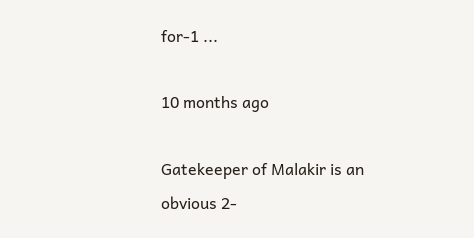for-1 ...

10 months ago

Gatekeeper of Malakir is an obvious 2-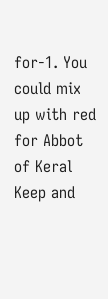for-1. You could mix up with red for Abbot of Keral Keep and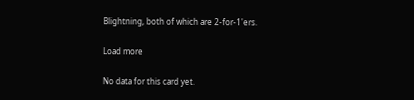Blightning, both of which are 2-for-1'ers.

Load more

No data for this card yet.